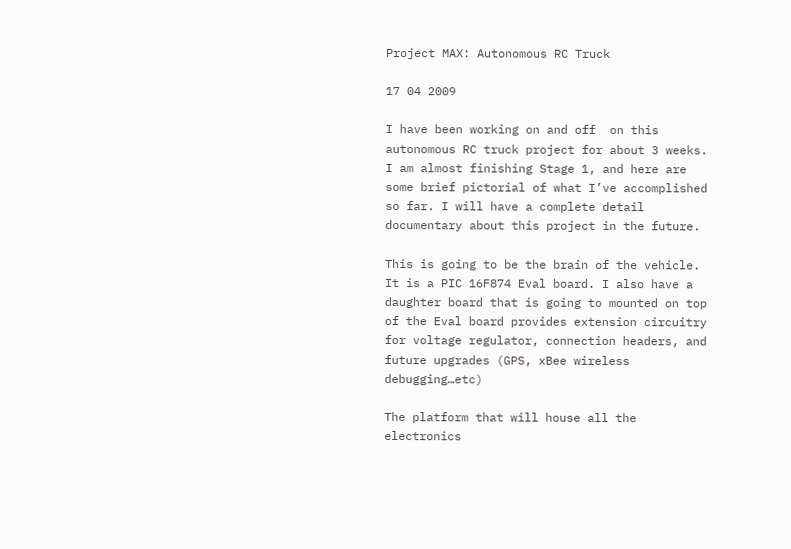Project MAX: Autonomous RC Truck

17 04 2009

I have been working on and off  on this autonomous RC truck project for about 3 weeks. I am almost finishing Stage 1, and here are some brief pictorial of what I’ve accomplished so far. I will have a complete detail documentary about this project in the future.

This is going to be the brain of the vehicle. It is a PIC 16F874 Eval board. I also have a daughter board that is going to mounted on top of the Eval board provides extension circuitry for voltage regulator, connection headers, and future upgrades (GPS, xBee wireless debugging…etc)

The platform that will house all the electronics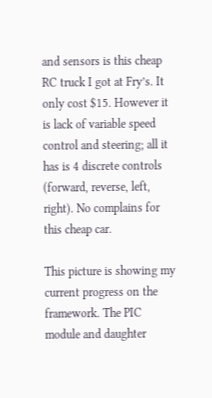and sensors is this cheap RC truck I got at Fry’s. It only cost $15. However it is lack of variable speed control and steering; all it has is 4 discrete controls (forward, reverse, left, right). No complains for this cheap car.

This picture is showing my current progress on the framework. The PIC module and daughter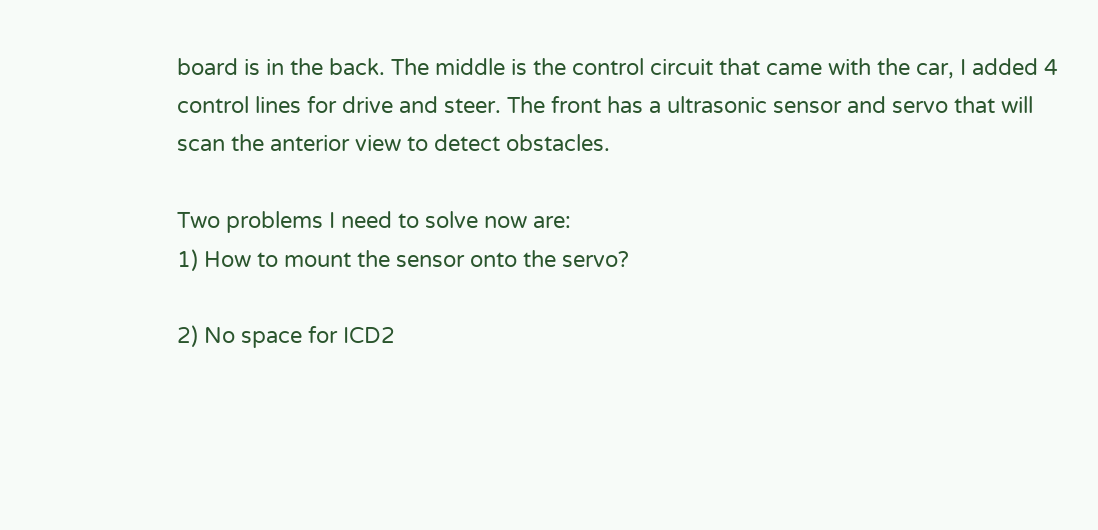board is in the back. The middle is the control circuit that came with the car, I added 4 control lines for drive and steer. The front has a ultrasonic sensor and servo that will scan the anterior view to detect obstacles.

Two problems I need to solve now are:
1) How to mount the sensor onto the servo?

2) No space for ICD2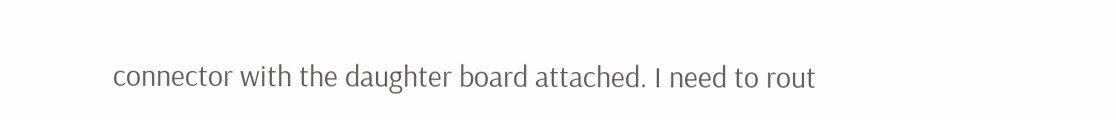connector with the daughter board attached. I need to rout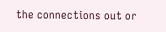the connections out or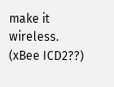make it wireless. (xBee ICD2??)